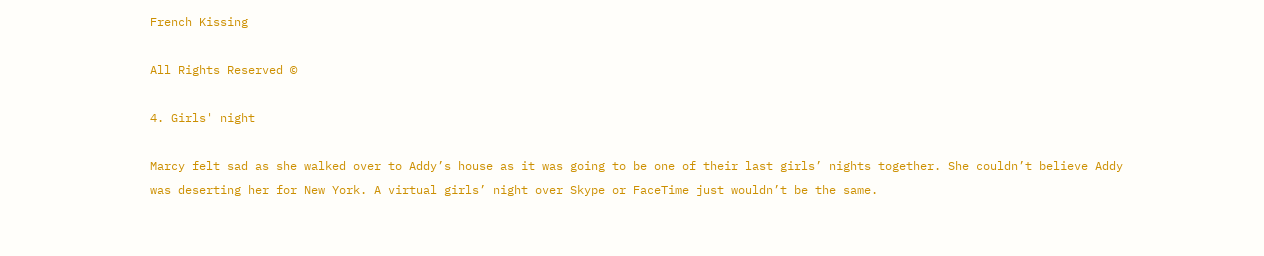French Kissing

All Rights Reserved ©

4. Girls' night

Marcy felt sad as she walked over to Addy’s house as it was going to be one of their last girls’ nights together. She couldn’t believe Addy was deserting her for New York. A virtual girls’ night over Skype or FaceTime just wouldn’t be the same.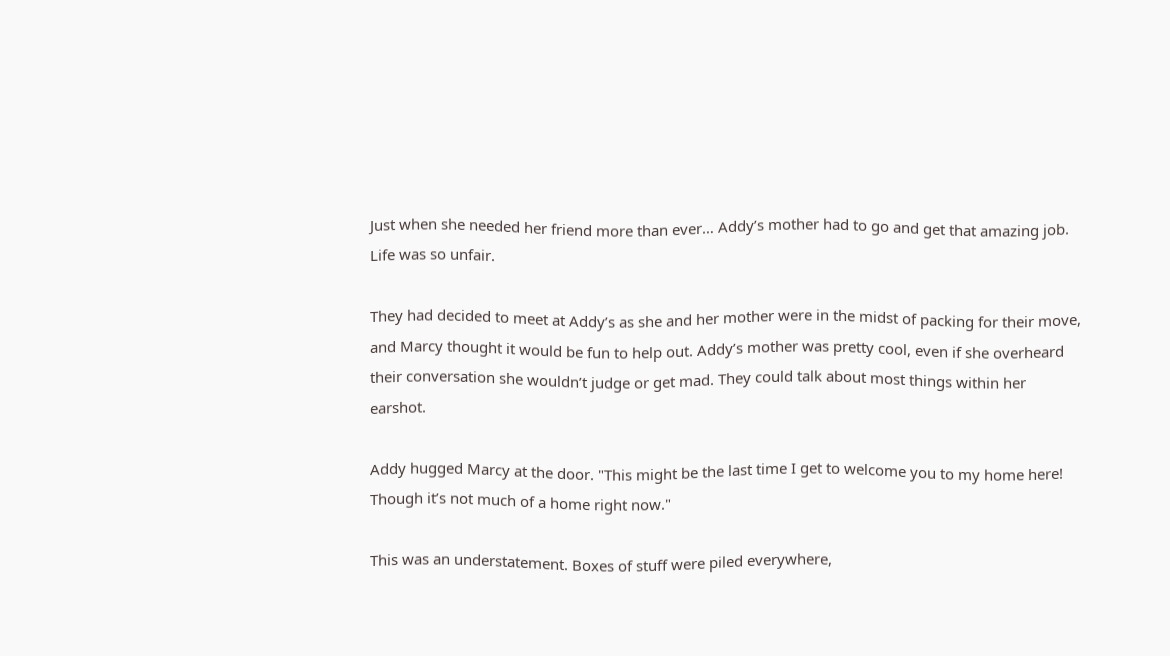Just when she needed her friend more than ever… Addy’s mother had to go and get that amazing job. Life was so unfair.

They had decided to meet at Addy’s as she and her mother were in the midst of packing for their move, and Marcy thought it would be fun to help out. Addy’s mother was pretty cool, even if she overheard their conversation she wouldn’t judge or get mad. They could talk about most things within her earshot.

Addy hugged Marcy at the door. "This might be the last time I get to welcome you to my home here! Though it’s not much of a home right now."

This was an understatement. Boxes of stuff were piled everywhere,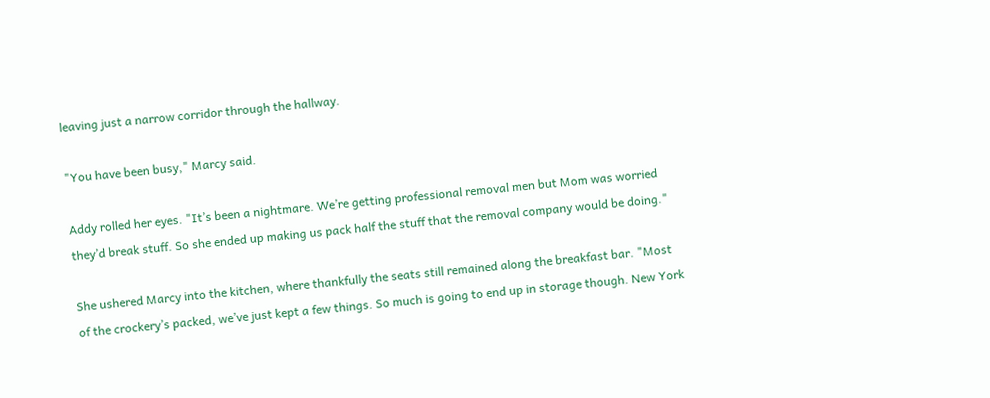leaving just a narrow corridor through the hallway.

"You have been busy," Marcy said.

Addy rolled her eyes. "It’s been a nightmare. We’re getting professional removal men but Mom was worried they’d break stuff. So she ended up making us pack half the stuff that the removal company would be doing."

She ushered Marcy into the kitchen, where thankfully the seats still remained along the breakfast bar. "Most of the crockery’s packed, we’ve just kept a few things. So much is going to end up in storage though. New York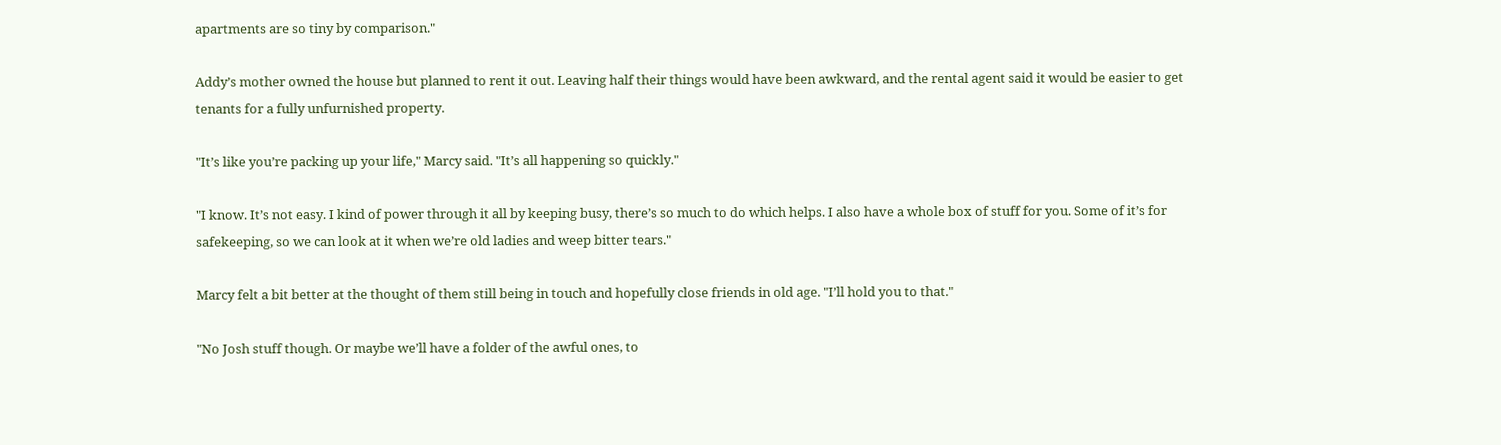apartments are so tiny by comparison."

Addy’s mother owned the house but planned to rent it out. Leaving half their things would have been awkward, and the rental agent said it would be easier to get tenants for a fully unfurnished property.

"It’s like you’re packing up your life," Marcy said. "It’s all happening so quickly."

"I know. It’s not easy. I kind of power through it all by keeping busy, there’s so much to do which helps. I also have a whole box of stuff for you. Some of it’s for safekeeping, so we can look at it when we’re old ladies and weep bitter tears."

Marcy felt a bit better at the thought of them still being in touch and hopefully close friends in old age. "I’ll hold you to that."

"No Josh stuff though. Or maybe we’ll have a folder of the awful ones, to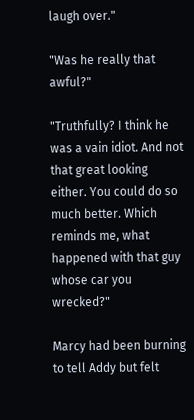laugh over."

"Was he really that awful?"

"Truthfully? I think he was a vain idiot. And not that great looking either. You could do so much better. Which reminds me, what happened with that guy whose car you wrecked?"

Marcy had been burning to tell Addy but felt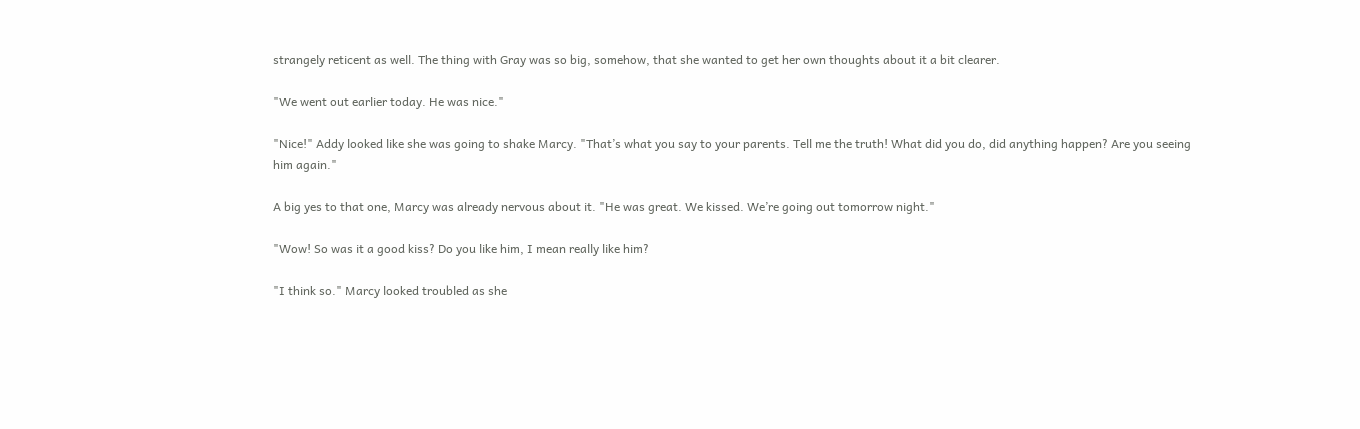strangely reticent as well. The thing with Gray was so big, somehow, that she wanted to get her own thoughts about it a bit clearer.

"We went out earlier today. He was nice."

"Nice!" Addy looked like she was going to shake Marcy. "That’s what you say to your parents. Tell me the truth! What did you do, did anything happen? Are you seeing him again."

A big yes to that one, Marcy was already nervous about it. "He was great. We kissed. We’re going out tomorrow night."

"Wow! So was it a good kiss? Do you like him, I mean really like him?

"I think so." Marcy looked troubled as she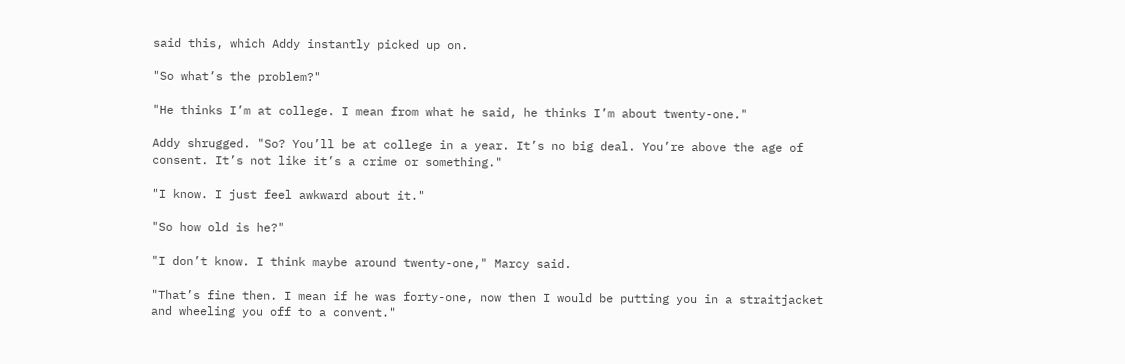said this, which Addy instantly picked up on.

"So what’s the problem?"

"He thinks I’m at college. I mean from what he said, he thinks I’m about twenty-one."

Addy shrugged. "So? You’ll be at college in a year. It’s no big deal. You’re above the age of consent. It’s not like it’s a crime or something."

"I know. I just feel awkward about it."

"So how old is he?"

"I don’t know. I think maybe around twenty-one," Marcy said.

"That’s fine then. I mean if he was forty-one, now then I would be putting you in a straitjacket and wheeling you off to a convent."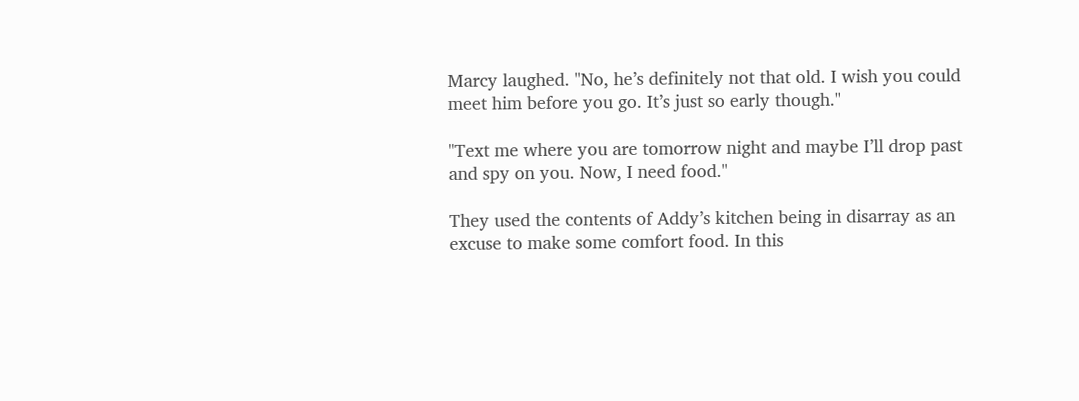Marcy laughed. "No, he’s definitely not that old. I wish you could meet him before you go. It’s just so early though."

"Text me where you are tomorrow night and maybe I’ll drop past and spy on you. Now, I need food."

They used the contents of Addy’s kitchen being in disarray as an excuse to make some comfort food. In this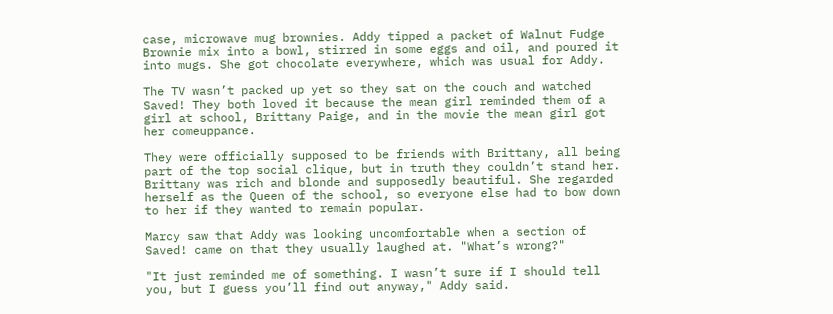case, microwave mug brownies. Addy tipped a packet of Walnut Fudge Brownie mix into a bowl, stirred in some eggs and oil, and poured it into mugs. She got chocolate everywhere, which was usual for Addy.

The TV wasn’t packed up yet so they sat on the couch and watched Saved! They both loved it because the mean girl reminded them of a girl at school, Brittany Paige, and in the movie the mean girl got her comeuppance.

They were officially supposed to be friends with Brittany, all being part of the top social clique, but in truth they couldn’t stand her. Brittany was rich and blonde and supposedly beautiful. She regarded herself as the Queen of the school, so everyone else had to bow down to her if they wanted to remain popular.

Marcy saw that Addy was looking uncomfortable when a section of Saved! came on that they usually laughed at. "What’s wrong?"

"It just reminded me of something. I wasn’t sure if I should tell you, but I guess you’ll find out anyway," Addy said.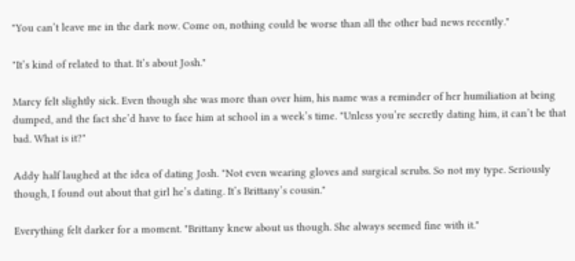"You can’t leave me in the dark now. Come on, nothing could be worse than all the other bad news recently."

"It’s kind of related to that. It’s about Josh."

Marcy felt slightly sick. Even though she was more than over him, his name was a reminder of her humiliation at being dumped, and the fact she’d have to face him at school in a week’s time. "Unless you’re secretly dating him, it can’t be that bad. What is it?"

Addy half laughed at the idea of dating Josh. "Not even wearing gloves and surgical scrubs. So not my type. Seriously though, I found out about that girl he’s dating. It’s Brittany’s cousin."

Everything felt darker for a moment. "Brittany knew about us though. She always seemed fine with it."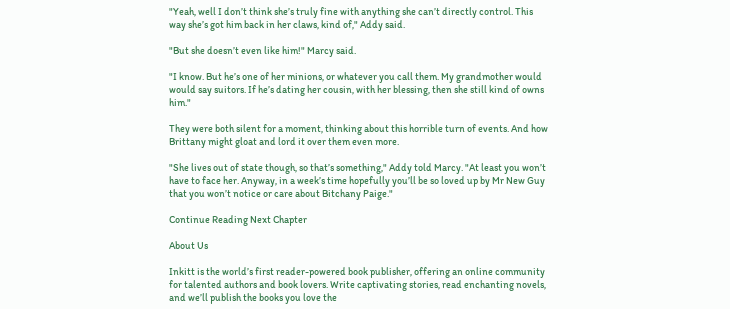"Yeah, well I don’t think she’s truly fine with anything she can’t directly control. This way she’s got him back in her claws, kind of," Addy said.

"But she doesn’t even like him!" Marcy said.

"I know. But he’s one of her minions, or whatever you call them. My grandmother would would say suitors. If he’s dating her cousin, with her blessing, then she still kind of owns him."

They were both silent for a moment, thinking about this horrible turn of events. And how Brittany might gloat and lord it over them even more.

"She lives out of state though, so that’s something," Addy told Marcy. "At least you won’t have to face her. Anyway, in a week’s time hopefully you’ll be so loved up by Mr New Guy that you won’t notice or care about Bitchany Paige."

Continue Reading Next Chapter

About Us

Inkitt is the world’s first reader-powered book publisher, offering an online community for talented authors and book lovers. Write captivating stories, read enchanting novels, and we’ll publish the books you love the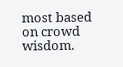most based on crowd wisdom.